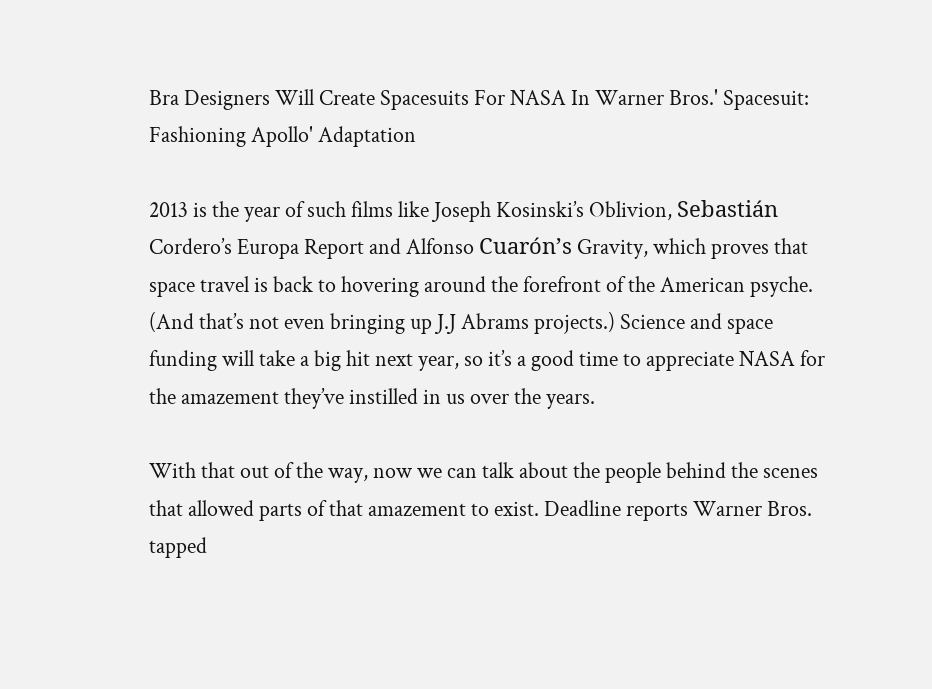Bra Designers Will Create Spacesuits For NASA In Warner Bros.' Spacesuit: Fashioning Apollo' Adaptation

2013 is the year of such films like Joseph Kosinski’s Oblivion, Sebastián Cordero’s Europa Report and Alfonso Cuarón’s Gravity, which proves that space travel is back to hovering around the forefront of the American psyche. (And that’s not even bringing up J.J Abrams projects.) Science and space funding will take a big hit next year, so it’s a good time to appreciate NASA for the amazement they’ve instilled in us over the years.

With that out of the way, now we can talk about the people behind the scenes that allowed parts of that amazement to exist. Deadline reports Warner Bros. tapped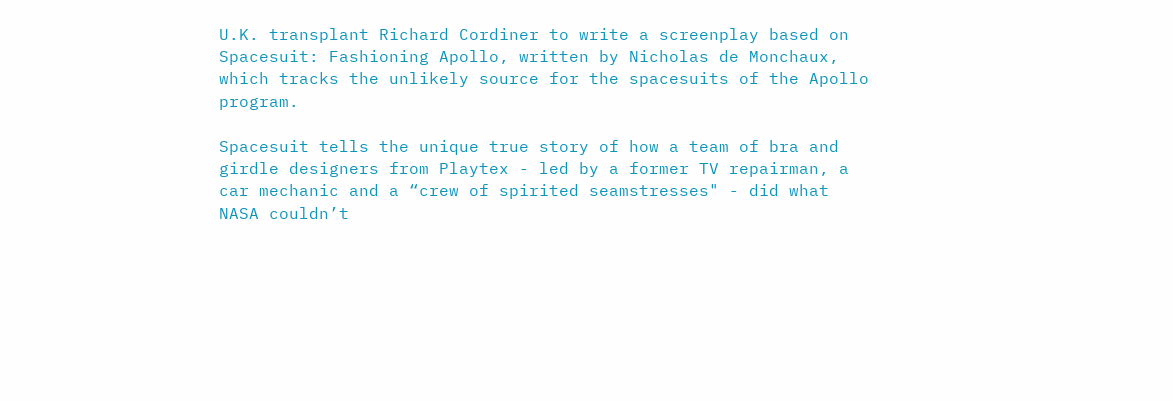U.K. transplant Richard Cordiner to write a screenplay based on Spacesuit: Fashioning Apollo, written by Nicholas de Monchaux, which tracks the unlikely source for the spacesuits of the Apollo program.

Spacesuit tells the unique true story of how a team of bra and girdle designers from Playtex - led by a former TV repairman, a car mechanic and a “crew of spirited seamstresses" - did what NASA couldn’t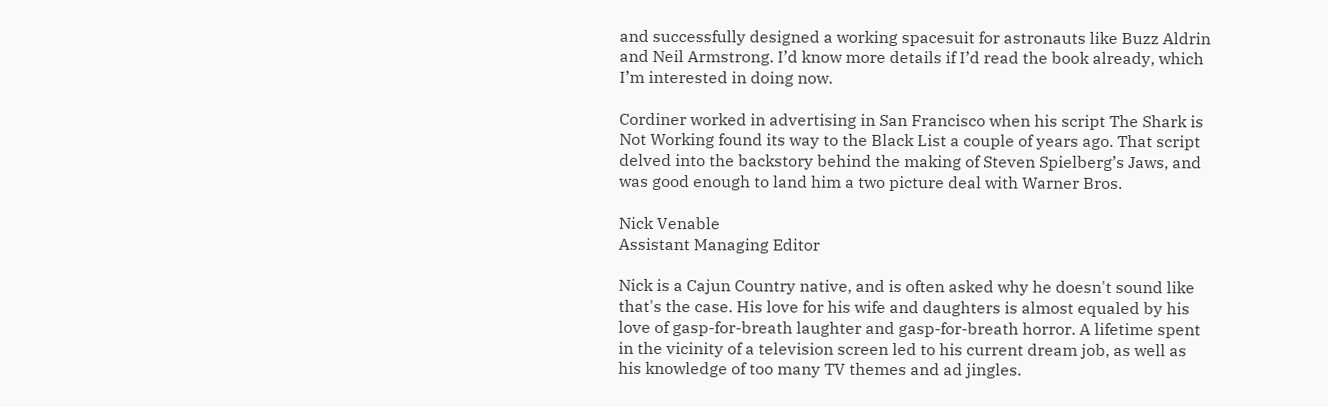and successfully designed a working spacesuit for astronauts like Buzz Aldrin and Neil Armstrong. I’d know more details if I’d read the book already, which I’m interested in doing now.

Cordiner worked in advertising in San Francisco when his script The Shark is Not Working found its way to the Black List a couple of years ago. That script delved into the backstory behind the making of Steven Spielberg’s Jaws, and was good enough to land him a two picture deal with Warner Bros.

Nick Venable
Assistant Managing Editor

Nick is a Cajun Country native, and is often asked why he doesn't sound like that's the case. His love for his wife and daughters is almost equaled by his love of gasp-for-breath laughter and gasp-for-breath horror. A lifetime spent in the vicinity of a television screen led to his current dream job, as well as his knowledge of too many TV themes and ad jingles.